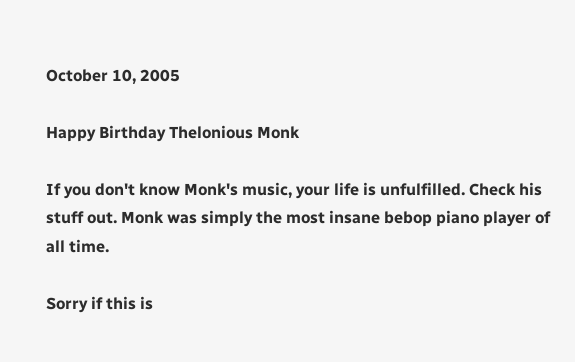October 10, 2005

Happy Birthday Thelonious Monk

If you don't know Monk's music, your life is unfulfilled. Check his stuff out. Monk was simply the most insane bebop piano player of all time.

Sorry if this is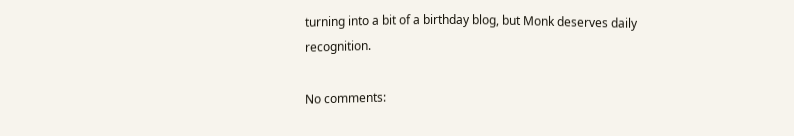turning into a bit of a birthday blog, but Monk deserves daily recognition.

No comments: